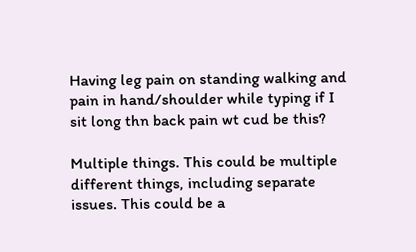Having leg pain on standing walking and pain in hand/shoulder while typing if I sit long thn back pain wt cud be this?

Multiple things. This could be multiple different things, including separate issues. This could be a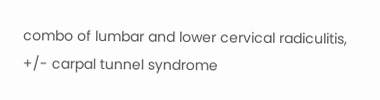combo of lumbar and lower cervical radiculitis, +/- carpal tunnel syndrome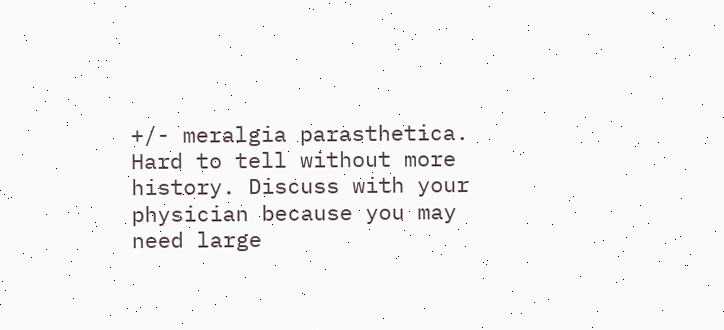+/- meralgia parasthetica. Hard to tell without more history. Discuss with your physician because you may need large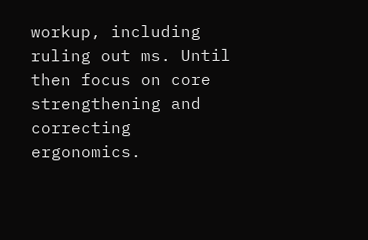workup, including ruling out ms. Until then focus on core strengthening and correcting ergonomics.